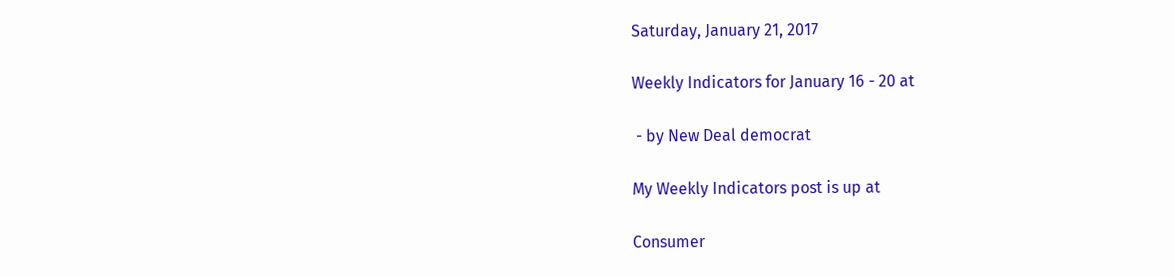Saturday, January 21, 2017

Weekly Indicators for January 16 - 20 at

 - by New Deal democrat

My Weekly Indicators post is up at

Consumer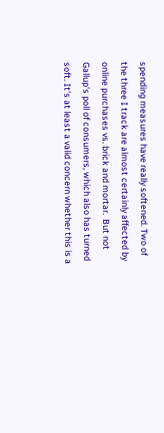spending measures have really softened. Two of the three I track are almost certainly affected by online purchases vs. brick and mortar.  But not Gallup's poll of consumers, which also has turned soft. It's at least a valid concern whether this is a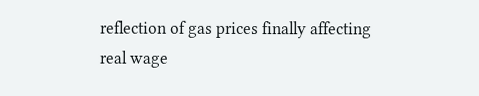reflection of gas prices finally affecting real wage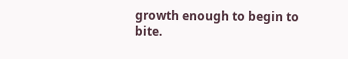growth enough to begin to bite.